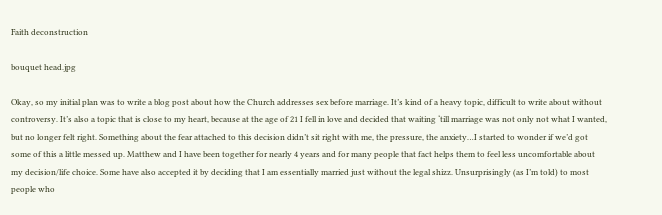Faith deconstruction

bouquet head.jpg

Okay, so my initial plan was to write a blog post about how the Church addresses sex before marriage. It’s kind of a heavy topic, difficult to write about without controversy. It’s also a topic that is close to my heart, because at the age of 21 I fell in love and decided that waiting ‘till marriage was not only not what I wanted, but no longer felt right. Something about the fear attached to this decision didn’t sit right with me, the pressure, the anxiety…I started to wonder if we’d got some of this a little messed up. Matthew and I have been together for nearly 4 years and for many people that fact helps them to feel less uncomfortable about my decision/life choice. Some have also accepted it by deciding that I am essentially married just without the legal shizz. Unsurprisingly (as I’m told) to most people who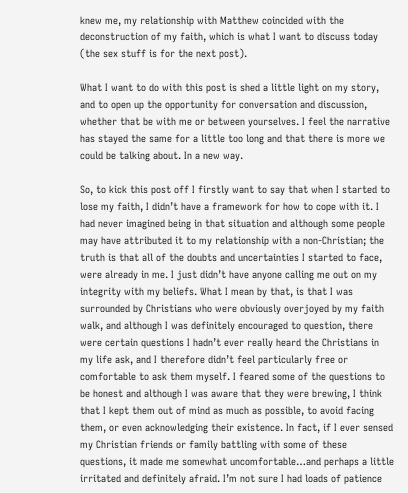knew me, my relationship with Matthew coincided with the deconstruction of my faith, which is what I want to discuss today (the sex stuff is for the next post).

What I want to do with this post is shed a little light on my story, and to open up the opportunity for conversation and discussion, whether that be with me or between yourselves. I feel the narrative has stayed the same for a little too long and that there is more we could be talking about. In a new way.

So, to kick this post off I firstly want to say that when I started to lose my faith, I didn’t have a framework for how to cope with it. I had never imagined being in that situation and although some people may have attributed it to my relationship with a non-Christian; the truth is that all of the doubts and uncertainties I started to face, were already in me. I just didn’t have anyone calling me out on my integrity with my beliefs. What I mean by that, is that I was surrounded by Christians who were obviously overjoyed by my faith walk, and although I was definitely encouraged to question, there were certain questions I hadn’t ever really heard the Christians in my life ask, and I therefore didn’t feel particularly free or comfortable to ask them myself. I feared some of the questions to be honest and although I was aware that they were brewing, I think that I kept them out of mind as much as possible, to avoid facing them, or even acknowledging their existence. In fact, if I ever sensed my Christian friends or family battling with some of these questions, it made me somewhat uncomfortable…and perhaps a little irritated and definitely afraid. I’m not sure I had loads of patience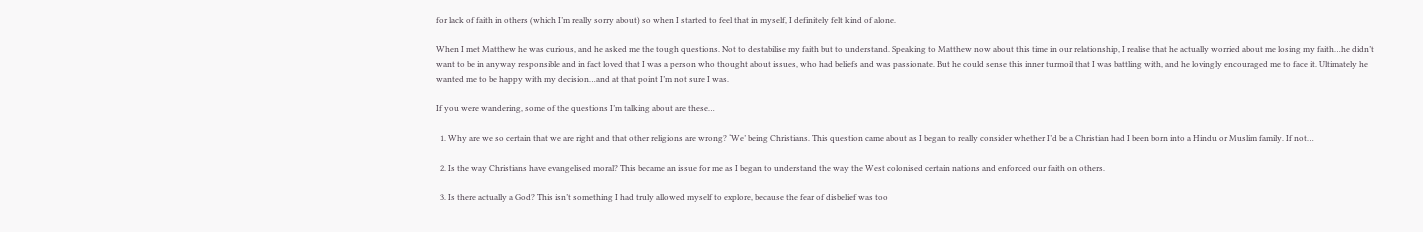for lack of faith in others (which I’m really sorry about) so when I started to feel that in myself, I definitely felt kind of alone.

When I met Matthew he was curious, and he asked me the tough questions. Not to destabilise my faith but to understand. Speaking to Matthew now about this time in our relationship, I realise that he actually worried about me losing my faith…he didn’t want to be in anyway responsible and in fact loved that I was a person who thought about issues, who had beliefs and was passionate. But he could sense this inner turmoil that I was battling with, and he lovingly encouraged me to face it. Ultimately he wanted me to be happy with my decision…and at that point I’m not sure I was.

If you were wandering, some of the questions I’m talking about are these…

  1. Why are we so certain that we are right and that other religions are wrong? ‘We’ being Christians. This question came about as I began to really consider whether I’d be a Christian had I been born into a Hindu or Muslim family. If not…

  2. Is the way Christians have evangelised moral? This became an issue for me as I began to understand the way the West colonised certain nations and enforced our faith on others.

  3. Is there actually a God? This isn’t something I had truly allowed myself to explore, because the fear of disbelief was too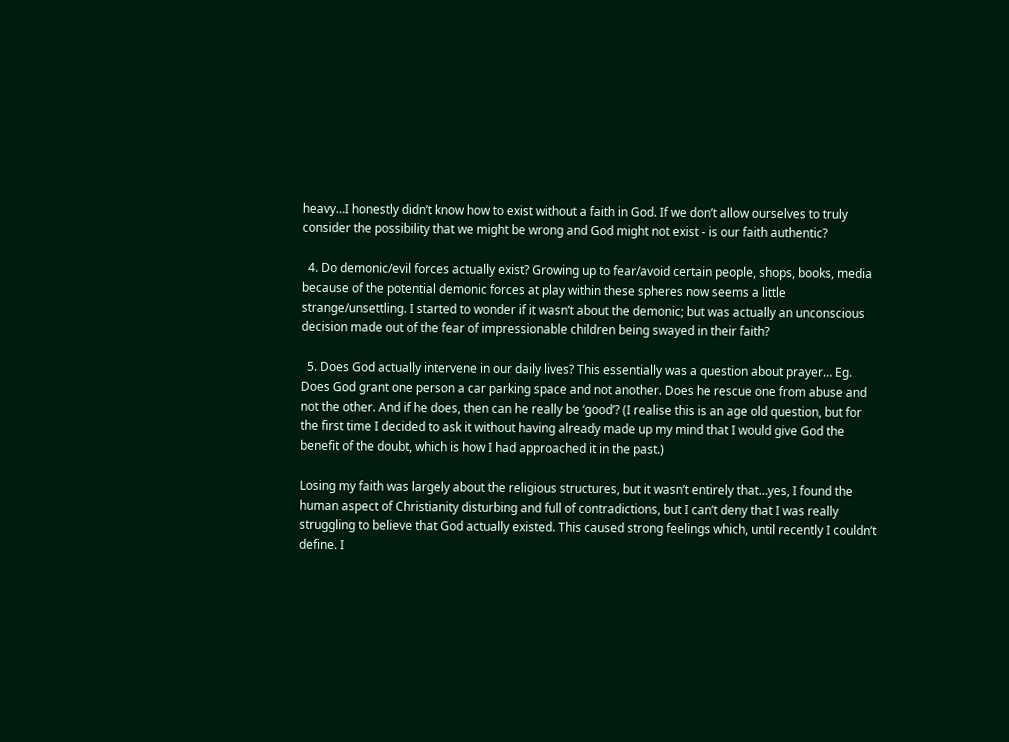heavy…I honestly didn’t know how to exist without a faith in God. If we don’t allow ourselves to truly consider the possibility that we might be wrong and God might not exist - is our faith authentic?

  4. Do demonic/evil forces actually exist? Growing up to fear/avoid certain people, shops, books, media because of the potential demonic forces at play within these spheres now seems a little strange/unsettling. I started to wonder if it wasn’t about the demonic; but was actually an unconscious decision made out of the fear of impressionable children being swayed in their faith?

  5. Does God actually intervene in our daily lives? This essentially was a question about prayer… Eg. Does God grant one person a car parking space and not another. Does he rescue one from abuse and not the other. And if he does, then can he really be ‘good’? (I realise this is an age old question, but for the first time I decided to ask it without having already made up my mind that I would give God the benefit of the doubt, which is how I had approached it in the past.)

Losing my faith was largely about the religious structures, but it wasn’t entirely that…yes, I found the human aspect of Christianity disturbing and full of contradictions, but I can’t deny that I was really struggling to believe that God actually existed. This caused strong feelings which, until recently I couldn’t define. I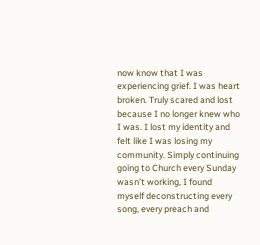now know that I was experiencing grief. I was heart broken. Truly scared and lost because I no longer knew who I was. I lost my identity and felt like I was losing my community. Simply continuing going to Church every Sunday wasn’t working, I found myself deconstructing every song, every preach and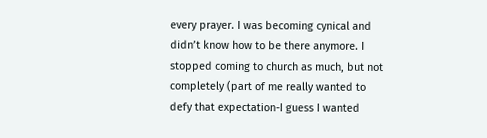every prayer. I was becoming cynical and didn’t know how to be there anymore. I stopped coming to church as much, but not completely (part of me really wanted to defy that expectation-I guess I wanted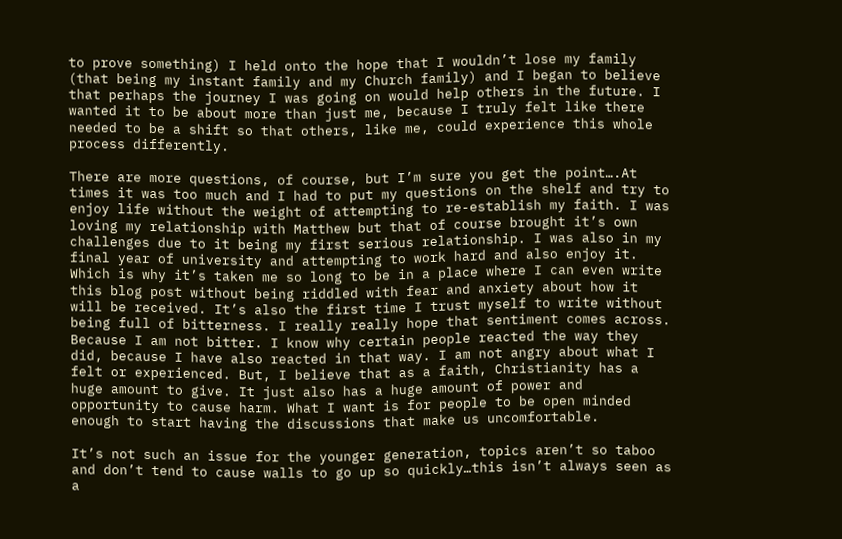to prove something) I held onto the hope that I wouldn’t lose my family (that being my instant family and my Church family) and I began to believe that perhaps the journey I was going on would help others in the future. I wanted it to be about more than just me, because I truly felt like there needed to be a shift so that others, like me, could experience this whole process differently.

There are more questions, of course, but I’m sure you get the point….At times it was too much and I had to put my questions on the shelf and try to enjoy life without the weight of attempting to re-establish my faith. I was loving my relationship with Matthew but that of course brought it’s own challenges due to it being my first serious relationship. I was also in my final year of university and attempting to work hard and also enjoy it. Which is why it’s taken me so long to be in a place where I can even write this blog post without being riddled with fear and anxiety about how it will be received. It’s also the first time I trust myself to write without being full of bitterness. I really really hope that sentiment comes across. Because I am not bitter. I know why certain people reacted the way they did, because I have also reacted in that way. I am not angry about what I felt or experienced. But, I believe that as a faith, Christianity has a huge amount to give. It just also has a huge amount of power and opportunity to cause harm. What I want is for people to be open minded enough to start having the discussions that make us uncomfortable.

It’s not such an issue for the younger generation, topics aren’t so taboo and don’t tend to cause walls to go up so quickly…this isn’t always seen as a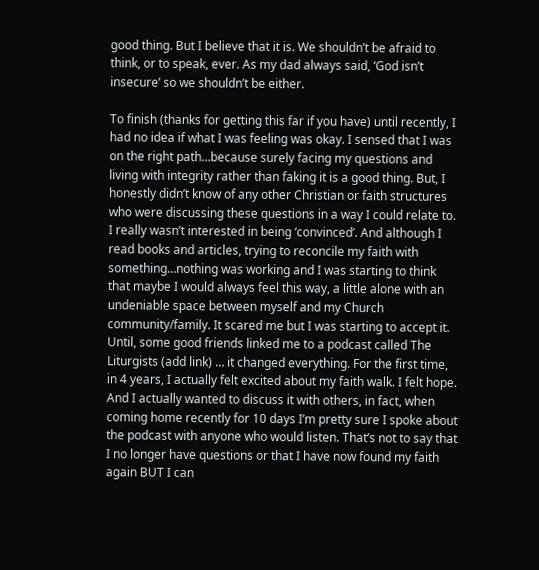good thing. But I believe that it is. We shouldn’t be afraid to think, or to speak, ever. As my dad always said, ‘God isn’t insecure’ so we shouldn’t be either.

To finish (thanks for getting this far if you have) until recently, I had no idea if what I was feeling was okay. I sensed that I was on the right path…because surely facing my questions and living with integrity rather than faking it is a good thing. But, I honestly didn’t know of any other Christian or faith structures who were discussing these questions in a way I could relate to. I really wasn’t interested in being ‘convinced’. And although I read books and articles, trying to reconcile my faith with something…nothing was working and I was starting to think that maybe I would always feel this way, a little alone with an undeniable space between myself and my Church community/family. It scared me but I was starting to accept it. Until, some good friends linked me to a podcast called The Liturgists (add link) … it changed everything. For the first time, in 4 years, I actually felt excited about my faith walk. I felt hope. And I actually wanted to discuss it with others, in fact, when coming home recently for 10 days I’m pretty sure I spoke about the podcast with anyone who would listen. That’s not to say that I no longer have questions or that I have now found my faith again BUT I can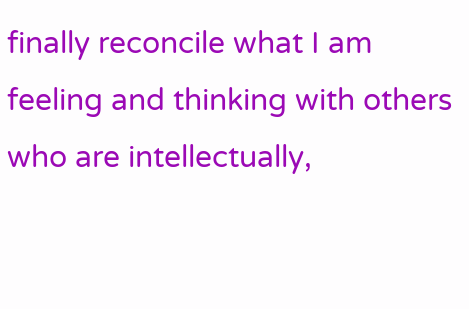finally reconcile what I am feeling and thinking with others who are intellectually,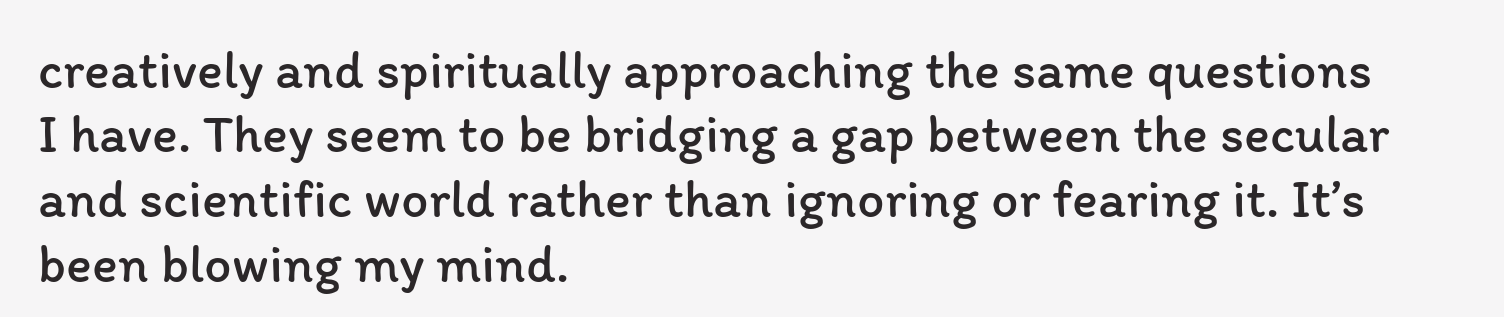creatively and spiritually approaching the same questions I have. They seem to be bridging a gap between the secular and scientific world rather than ignoring or fearing it. It’s been blowing my mind.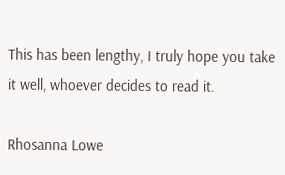This has been lengthy, I truly hope you take it well, whoever decides to read it.

Rhosanna Lowe